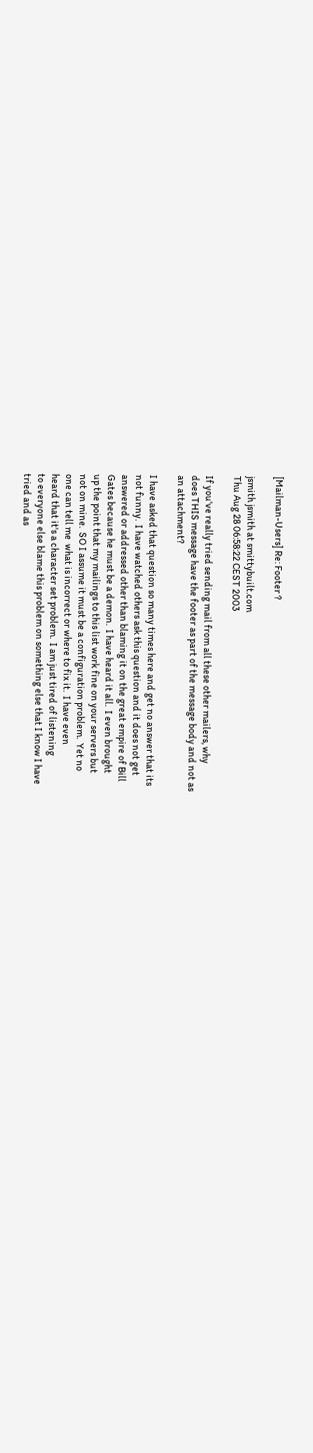[Mailman-Users] Re: Footer ?

jsmith jsmith at smittybuilt.com
Thu Aug 28 06:58:22 CEST 2003

If you've really tried sending mail from all these other mailers, why
does THIS message have the footer as part of the message body and not as
an attachment?

I have asked that question so many times here and get no answer that its
not funny.  I have watched others ask this question and it does not get
answered or addressed other than blaming it on the great empire of Bill
Gates because he must be a demon.  I have heard it all.  I even brought
up the point that my mailings to this list work fine on your servers but
not on mine.  SO I assume it must be a configuration problem.  Yet no
one can tell me  what is incorrect or where to fix it.  I have even
heard that it's a character set problem.  I am just tired of listening
to everyone else blame this problem on something else that I know I have
tried and as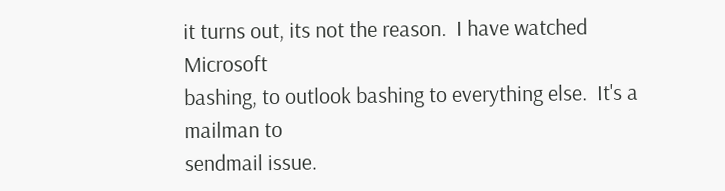it turns out, its not the reason.  I have watched Microsoft
bashing, to outlook bashing to everything else.  It's a mailman to
sendmail issue.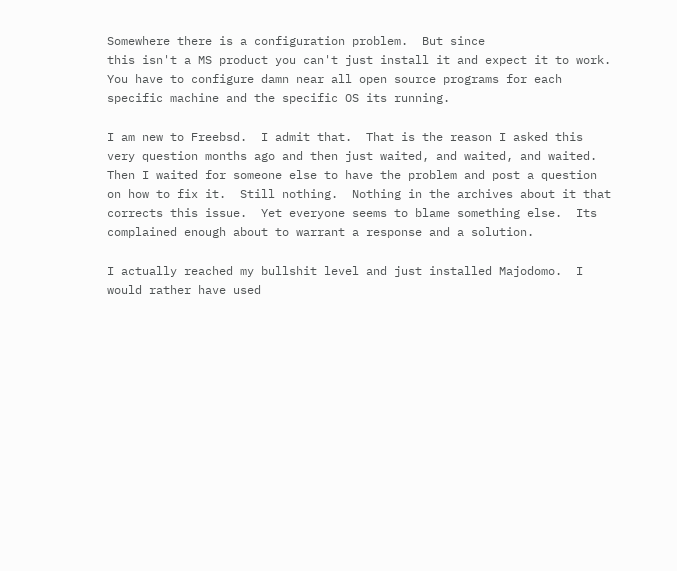Somewhere there is a configuration problem.  But since
this isn't a MS product you can't just install it and expect it to work.
You have to configure damn near all open source programs for each
specific machine and the specific OS its running.

I am new to Freebsd.  I admit that.  That is the reason I asked this
very question months ago and then just waited, and waited, and waited.
Then I waited for someone else to have the problem and post a question
on how to fix it.  Still nothing.  Nothing in the archives about it that
corrects this issue.  Yet everyone seems to blame something else.  Its
complained enough about to warrant a response and a solution.

I actually reached my bullshit level and just installed Majodomo.  I
would rather have used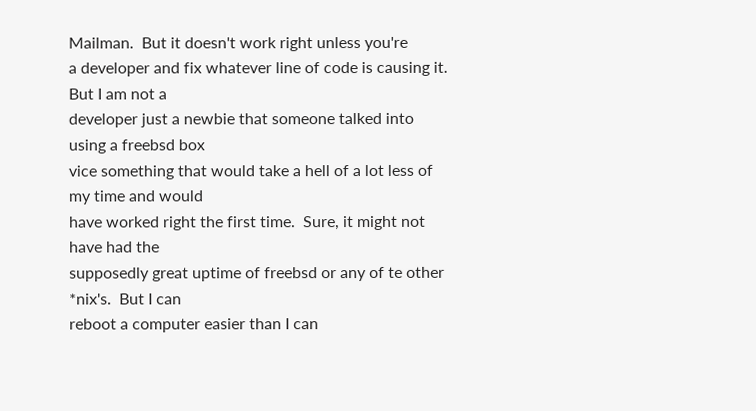Mailman.  But it doesn't work right unless you're
a developer and fix whatever line of code is causing it.  But I am not a
developer just a newbie that someone talked into using a freebsd box
vice something that would take a hell of a lot less of my time and would
have worked right the first time.  Sure, it might not have had the
supposedly great uptime of freebsd or any of te other *nix's.  But I can
reboot a computer easier than I can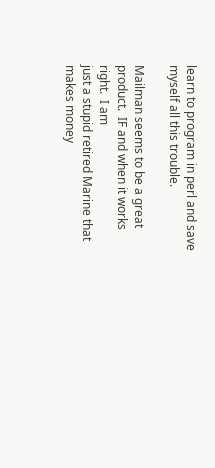learn to program in perl and save
myself all this trouble.

Mailman seems to be a great product.  IF and when it works right.  I am
just a stupid retired Marine that makes money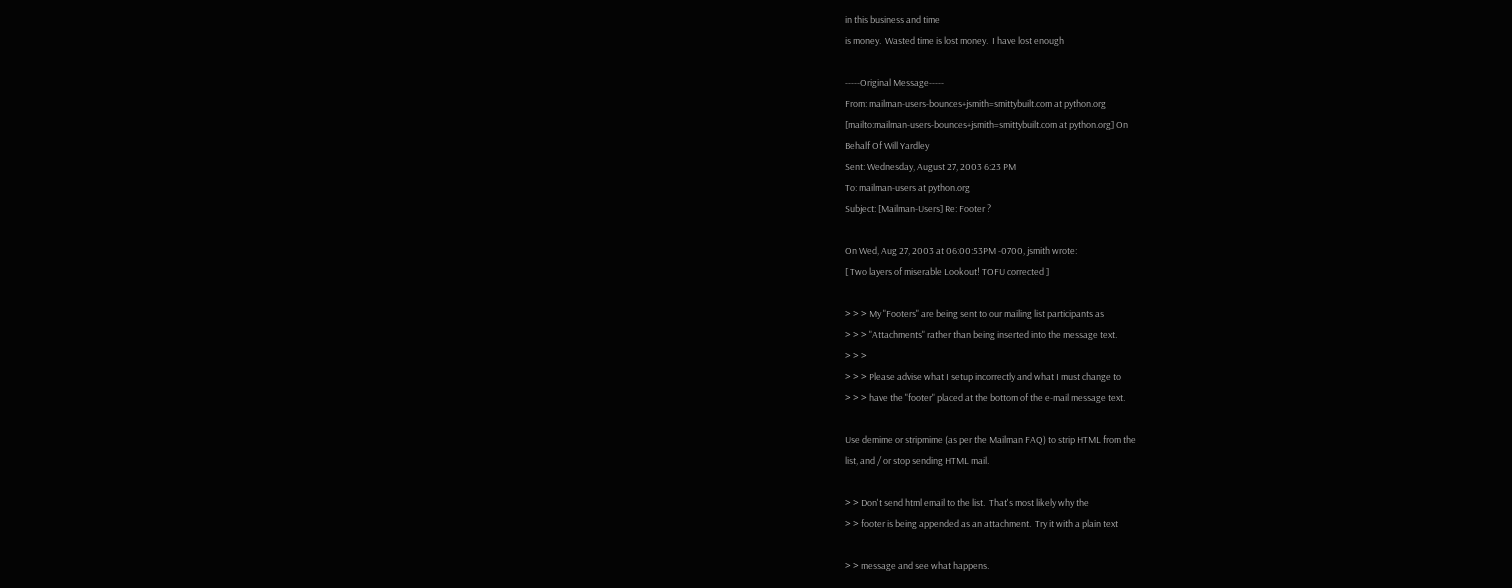in this business and time
is money.  Wasted time is lost money.  I have lost enough

-----Original Message-----
From: mailman-users-bounces+jsmith=smittybuilt.com at python.org
[mailto:mailman-users-bounces+jsmith=smittybuilt.com at python.org] On
Behalf Of Will Yardley
Sent: Wednesday, August 27, 2003 6:23 PM
To: mailman-users at python.org
Subject: [Mailman-Users] Re: Footer ?

On Wed, Aug 27, 2003 at 06:00:53PM -0700, jsmith wrote:
[ Two layers of miserable Lookout! TOFU corrected ]

> > > My "Footers" are being sent to our mailing list participants as
> > > "Attachments" rather than being inserted into the message text.
> > >
> > > Please advise what I setup incorrectly and what I must change to
> > > have the "footer" placed at the bottom of the e-mail message text.

Use demime or stripmime (as per the Mailman FAQ) to strip HTML from the
list, and / or stop sending HTML mail.

> > Don't send html email to the list.  That's most likely why the
> > footer is being appended as an attachment.  Try it with a plain text

> > message and see what happens.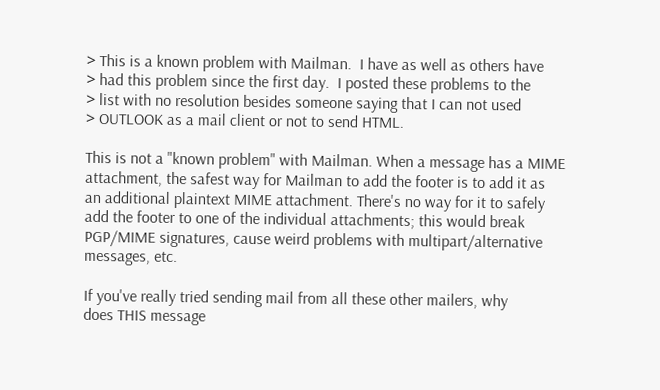> This is a known problem with Mailman.  I have as well as others have
> had this problem since the first day.  I posted these problems to the
> list with no resolution besides someone saying that I can not used
> OUTLOOK as a mail client or not to send HTML.

This is not a "known problem" with Mailman. When a message has a MIME
attachment, the safest way for Mailman to add the footer is to add it as
an additional plaintext MIME attachment. There's no way for it to safely
add the footer to one of the individual attachments; this would break
PGP/MIME signatures, cause weird problems with multipart/alternative
messages, etc.

If you've really tried sending mail from all these other mailers, why
does THIS message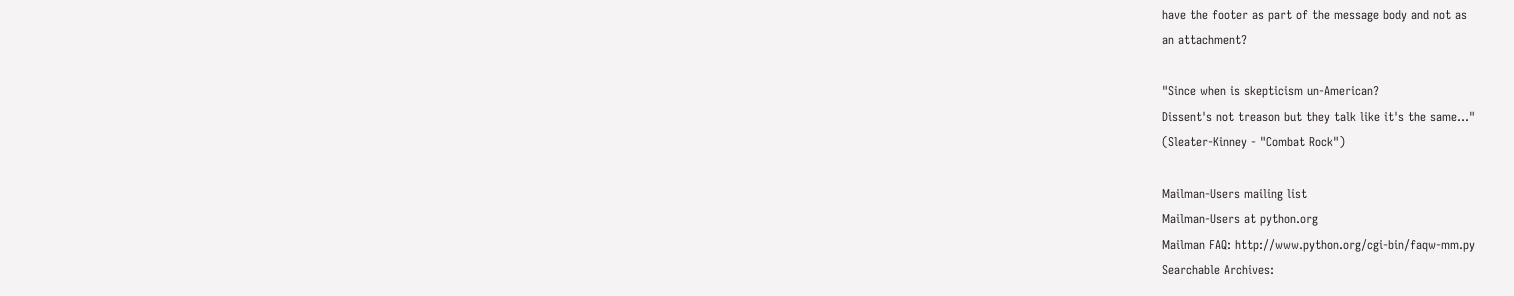have the footer as part of the message body and not as
an attachment?

"Since when is skepticism un-American?
Dissent's not treason but they talk like it's the same..."
(Sleater-Kinney - "Combat Rock")

Mailman-Users mailing list
Mailman-Users at python.org
Mailman FAQ: http://www.python.org/cgi-bin/faqw-mm.py
Searchable Archives: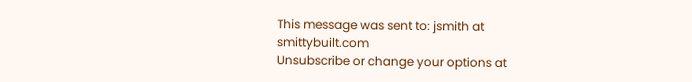This message was sent to: jsmith at smittybuilt.com
Unsubscribe or change your options at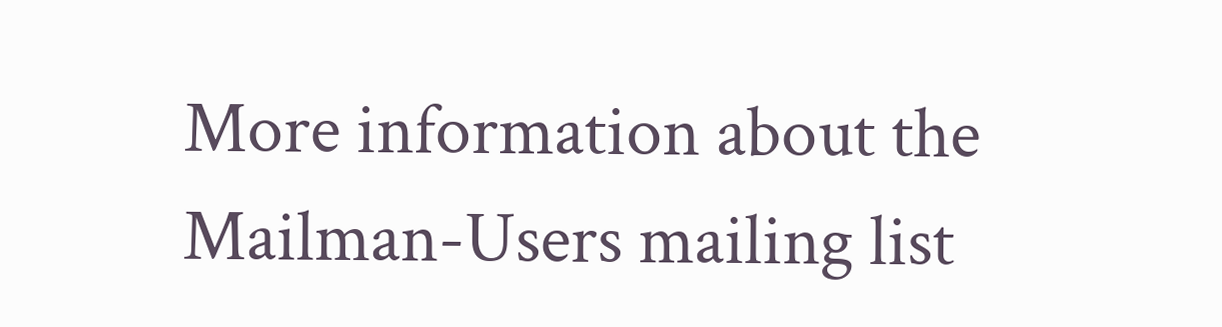More information about the Mailman-Users mailing list